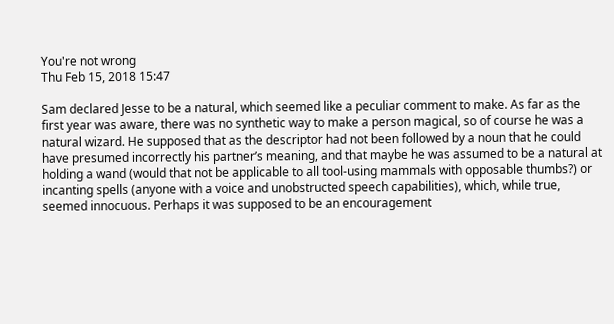You're not wrong
Thu Feb 15, 2018 15:47

Sam declared Jesse to be a natural, which seemed like a peculiar comment to make. As far as the first year was aware, there was no synthetic way to make a person magical, so of course he was a natural wizard. He supposed that as the descriptor had not been followed by a noun that he could have presumed incorrectly his partner’s meaning, and that maybe he was assumed to be a natural at holding a wand (would that not be applicable to all tool-using mammals with opposable thumbs?) or incanting spells (anyone with a voice and unobstructed speech capabilities), which, while true, seemed innocuous. Perhaps it was supposed to be an encouragement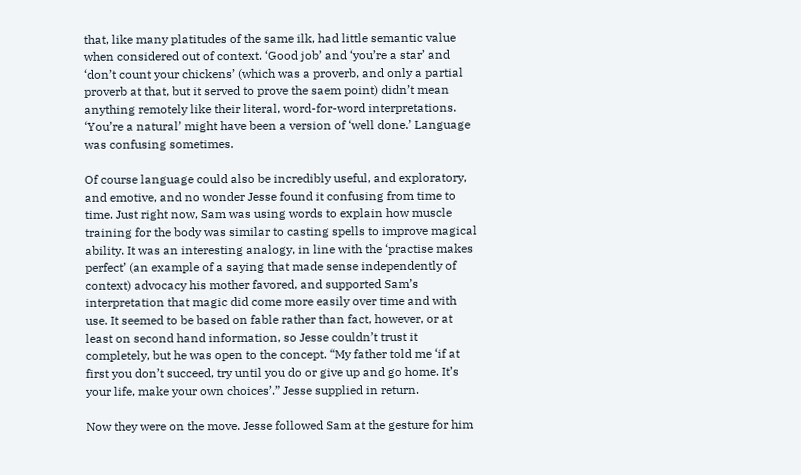that, like many platitudes of the same ilk, had little semantic value when considered out of context. ‘Good job’ and ‘you’re a star’ and ‘don’t count your chickens’ (which was a proverb, and only a partial proverb at that, but it served to prove the saem point) didn’t mean anything remotely like their literal, word-for-word interpretations. ‘You’re a natural’ might have been a version of ‘well done.’ Language was confusing sometimes.

Of course language could also be incredibly useful, and exploratory, and emotive, and no wonder Jesse found it confusing from time to time. Just right now, Sam was using words to explain how muscle training for the body was similar to casting spells to improve magical ability. It was an interesting analogy, in line with the ‘practise makes perfect’ (an example of a saying that made sense independently of context) advocacy his mother favored, and supported Sam’s interpretation that magic did come more easily over time and with use. It seemed to be based on fable rather than fact, however, or at least on second hand information, so Jesse couldn’t trust it completely, but he was open to the concept. “My father told me ‘if at first you don’t succeed, try until you do or give up and go home. It’s your life, make your own choices’.” Jesse supplied in return.

Now they were on the move. Jesse followed Sam at the gesture for him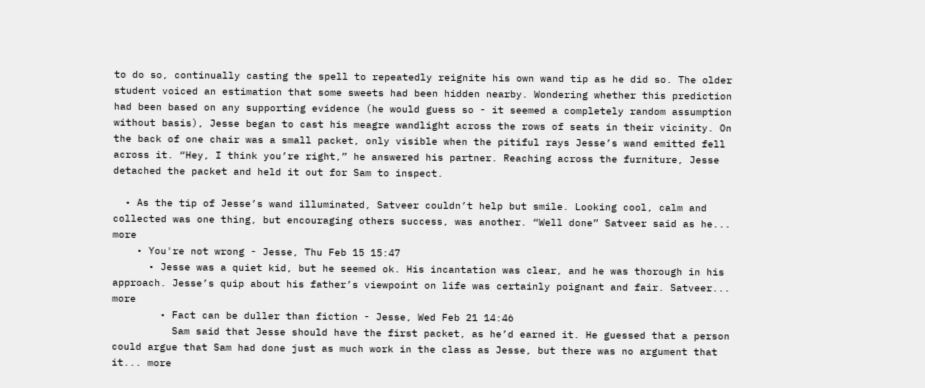to do so, continually casting the spell to repeatedly reignite his own wand tip as he did so. The older student voiced an estimation that some sweets had been hidden nearby. Wondering whether this prediction had been based on any supporting evidence (he would guess so - it seemed a completely random assumption without basis), Jesse began to cast his meagre wandlight across the rows of seats in their vicinity. On the back of one chair was a small packet, only visible when the pitiful rays Jesse’s wand emitted fell across it. “Hey, I think you’re right,” he answered his partner. Reaching across the furniture, Jesse detached the packet and held it out for Sam to inspect.

  • As the tip of Jesse’s wand illuminated, Satveer couldn’t help but smile. Looking cool, calm and collected was one thing, but encouraging others success, was another. “Well done” Satveer said as he... more
    • You're not wrong - Jesse, Thu Feb 15 15:47
      • Jesse was a quiet kid, but he seemed ok. His incantation was clear, and he was thorough in his approach. Jesse’s quip about his father’s viewpoint on life was certainly poignant and fair. Satveer... more
        • Fact can be duller than fiction - Jesse, Wed Feb 21 14:46
          Sam said that Jesse should have the first packet, as he’d earned it. He guessed that a person could argue that Sam had done just as much work in the class as Jesse, but there was no argument that it... more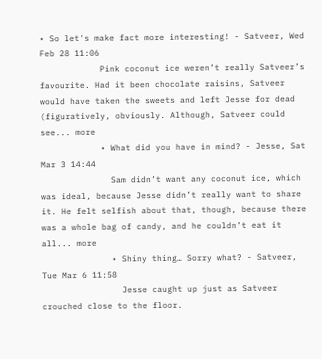• So let's make fact more interesting! - Satveer, Wed Feb 28 11:06
            Pink coconut ice weren’t really Satveer’s favourite. Had it been chocolate raisins, Satveer would have taken the sweets and left Jesse for dead (figuratively, obviously. Although, Satveer could see... more
            • What did you have in mind? - Jesse, Sat Mar 3 14:44
              Sam didn’t want any coconut ice, which was ideal, because Jesse didn’t really want to share it. He felt selfish about that, though, because there was a whole bag of candy, and he couldn’t eat it all... more
              • Shiny thing… Sorry what? - Satveer, Tue Mar 6 11:58
                Jesse caught up just as Satveer crouched close to the floor.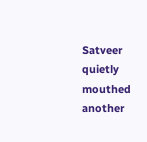Satveer quietly mouthed another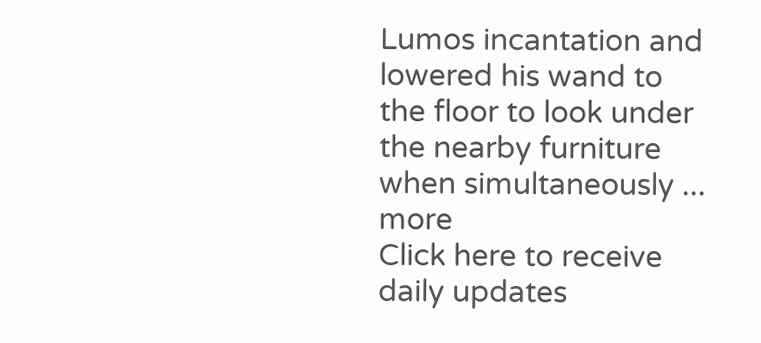Lumos incantation and lowered his wand to the floor to look under the nearby furniture when simultaneously ... more
Click here to receive daily updates